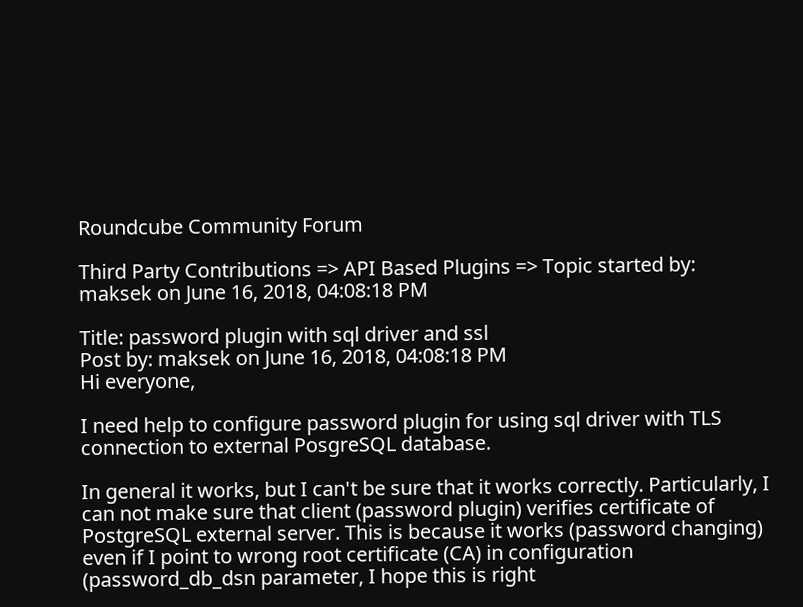Roundcube Community Forum

Third Party Contributions => API Based Plugins => Topic started by: maksek on June 16, 2018, 04:08:18 PM

Title: password plugin with sql driver and ssl
Post by: maksek on June 16, 2018, 04:08:18 PM
Hi everyone,

I need help to configure password plugin for using sql driver with TLS connection to external PosgreSQL database.

In general it works, but I can't be sure that it works correctly. Particularly, I can not make sure that client (password plugin) verifies certificate of PostgreSQL external server. This is because it works (password changing) even if I point to wrong root certificate (CA) in configuration (password_db_dsn parameter, I hope this is right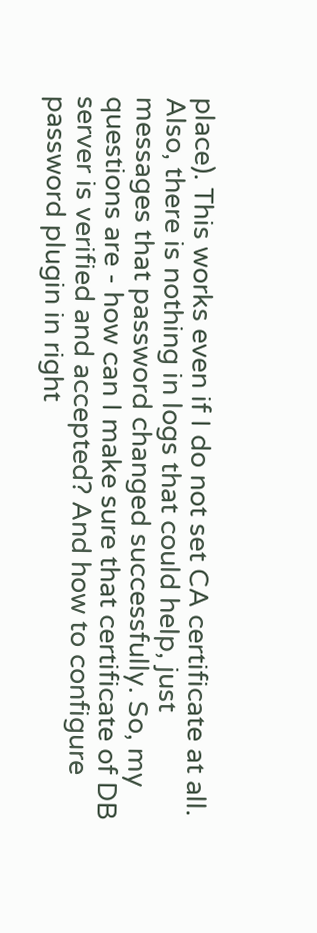place). This works even if I do not set CA certificate at all. Also, there is nothing in logs that could help, just messages that password changed successfully. So, my questions are - how can I make sure that certificate of DB server is verified and accepted? And how to configure password plugin in right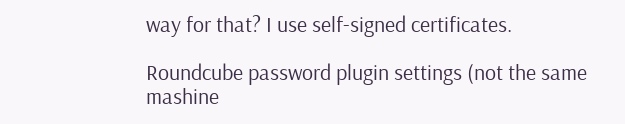way for that? I use self-signed certificates.

Roundcube password plugin settings (not the same mashine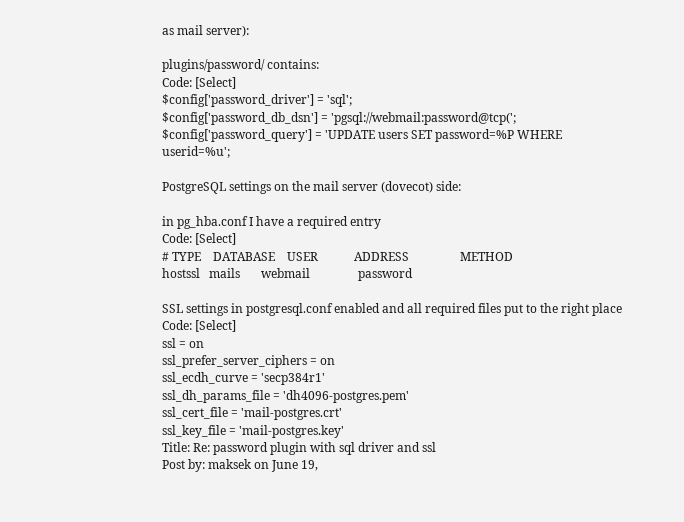as mail server):

plugins/password/ contains:
Code: [Select]
$config['password_driver'] = 'sql';
$config['password_db_dsn'] = 'pgsql://webmail:password@tcp(';
$config['password_query'] = 'UPDATE users SET password=%P WHERE userid=%u';

PostgreSQL settings on the mail server (dovecot) side:

in pg_hba.conf I have a required entry
Code: [Select]
# TYPE    DATABASE    USER            ADDRESS                 METHOD
hostssl   mails       webmail                password

SSL settings in postgresql.conf enabled and all required files put to the right place
Code: [Select]
ssl = on
ssl_prefer_server_ciphers = on
ssl_ecdh_curve = 'secp384r1'
ssl_dh_params_file = 'dh4096-postgres.pem'
ssl_cert_file = 'mail-postgres.crt'
ssl_key_file = 'mail-postgres.key'
Title: Re: password plugin with sql driver and ssl
Post by: maksek on June 19,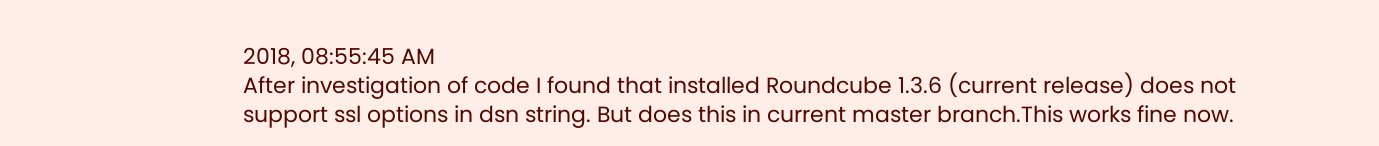2018, 08:55:45 AM
After investigation of code I found that installed Roundcube 1.3.6 (current release) does not support ssl options in dsn string. But does this in current master branch.This works fine now.